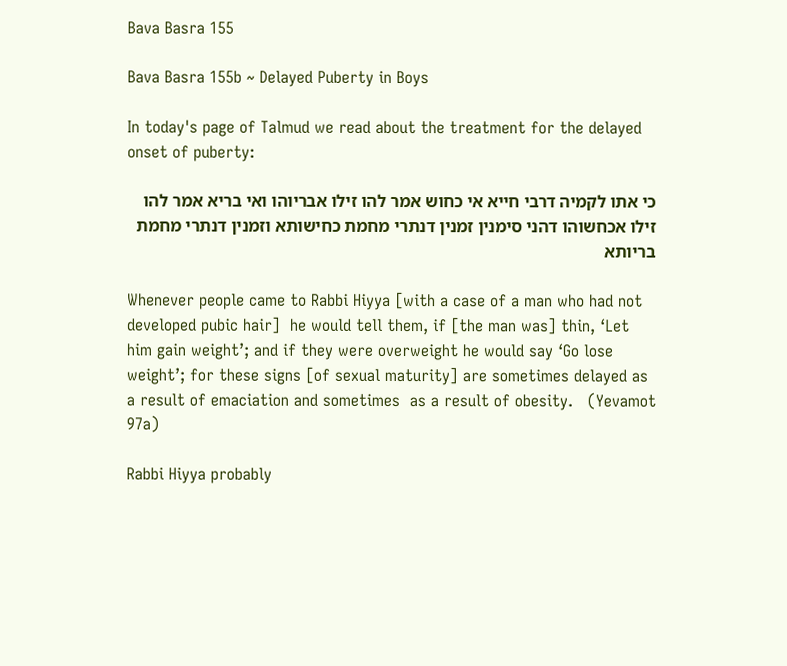Bava Basra 155

Bava Basra 155b ~ Delayed Puberty in Boys

In today's page of Talmud we read about the treatment for the delayed onset of puberty:

כי אתו לקמיה דרבי חייא אי כחוש אמר להו זילו אבריוהו ואי בריא אמר להו זילו אכחשוהו דהני סימנין זמנין דנתרי מחמת כחישותא וזמנין דנתרי מחמת בריותא

Whenever people came to Rabbi Hiyya [with a case of a man who had not developed pubic hair]  he would tell them, if [the man was] thin, ‘Let him gain weight’; and if they were overweight he would say ‘Go lose weight’; for these signs [of sexual maturity] are sometimes delayed as a result of emaciation and sometimes  as a result of obesity.   (Yevamot 97a)

Rabbi Hiyya probably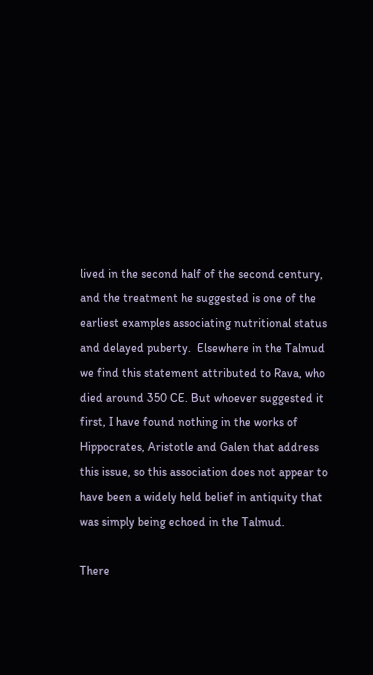lived in the second half of the second century, and the treatment he suggested is one of the earliest examples associating nutritional status and delayed puberty.  Elsewhere in the Talmud we find this statement attributed to Rava, who died around 350 CE. But whoever suggested it first, I have found nothing in the works of Hippocrates, Aristotle and Galen that address this issue, so this association does not appear to have been a widely held belief in antiquity that was simply being echoed in the Talmud.

There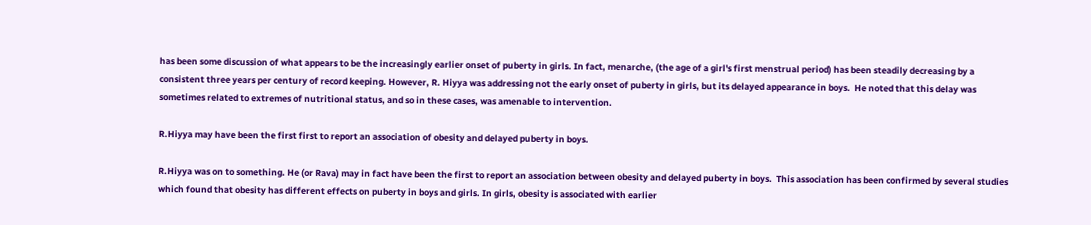has been some discussion of what appears to be the increasingly earlier onset of puberty in girls. In fact, menarche, (the age of a girl's first menstrual period) has been steadily decreasing by a consistent three years per century of record keeping. However, R. Hiyya was addressing not the early onset of puberty in girls, but its delayed appearance in boys.  He noted that this delay was sometimes related to extremes of nutritional status, and so in these cases, was amenable to intervention.

R.Hiyya may have been the first first to report an association of obesity and delayed puberty in boys.

R.Hiyya was on to something. He (or Rava) may in fact have been the first to report an association between obesity and delayed puberty in boys.  This association has been confirmed by several studies which found that obesity has different effects on puberty in boys and girls. In girls, obesity is associated with earlier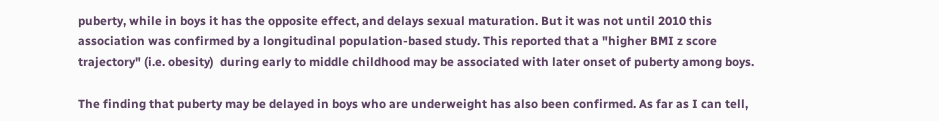puberty, while in boys it has the opposite effect, and delays sexual maturation. But it was not until 2010 this association was confirmed by a longitudinal population-based study. This reported that a "higher BMI z score trajectory" (i.e. obesity)  during early to middle childhood may be associated with later onset of puberty among boys.

The finding that puberty may be delayed in boys who are underweight has also been confirmed. As far as I can tell,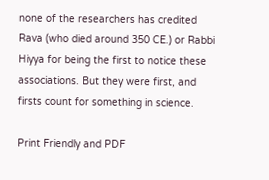none of the researchers has credited Rava (who died around 350 CE.) or Rabbi Hiyya for being the first to notice these associations. But they were first, and firsts count for something in science.

Print Friendly and PDF